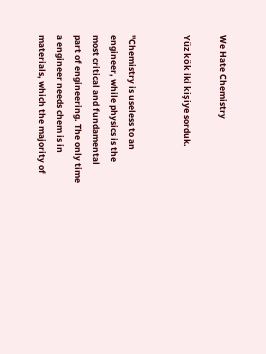We Hate Chemistry

Yüz kök iki kişiye sorduk.


"Chemistry is useless to an engineer, while physics is the most critical and fundamental part of engineering. The only time a engineer needs chem is in materials, which the majority of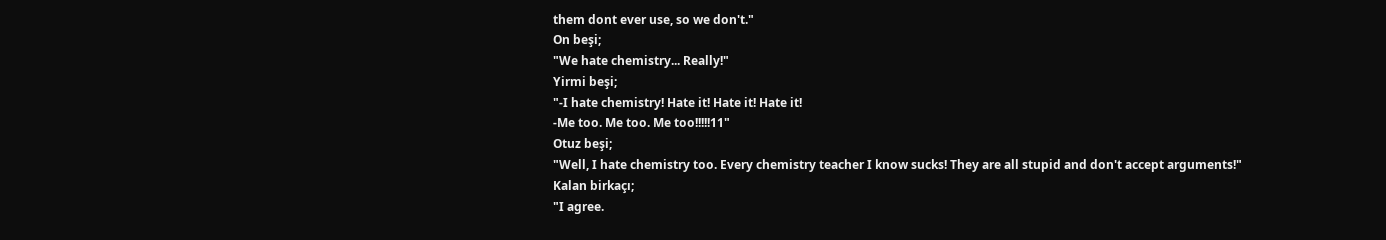them dont ever use, so we don't."
On beşi;
"We hate chemistry... Really!"
Yirmi beşi;
"-I hate chemistry! Hate it! Hate it! Hate it!
-Me too. Me too. Me too!!!!!11"
Otuz beşi;
"Well, I hate chemistry too. Every chemistry teacher I know sucks! They are all stupid and don't accept arguments!"
Kalan birkaçı;
"I agree.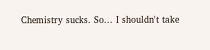Chemistry sucks. So... I shouldn't take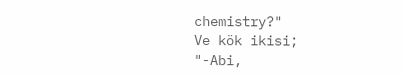chemistry?"
Ve kök ikisi;
"-Abi,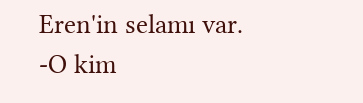Eren'in selamı var.
-O kim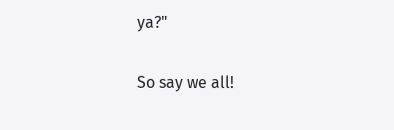ya?"

So say we all!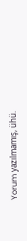Yorum yazılmamış, ühü.